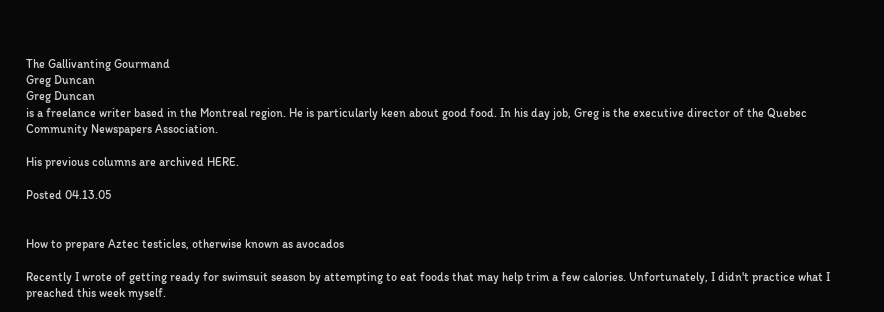The Gallivanting Gourmand
Greg Duncan
Greg Duncan
is a freelance writer based in the Montreal region. He is particularly keen about good food. In his day job, Greg is the executive director of the Quebec Community Newspapers Association.

His previous columns are archived HERE.

Posted 04.13.05


How to prepare Aztec testicles, otherwise known as avocados

Recently I wrote of getting ready for swimsuit season by attempting to eat foods that may help trim a few calories. Unfortunately, I didn't practice what I preached this week myself.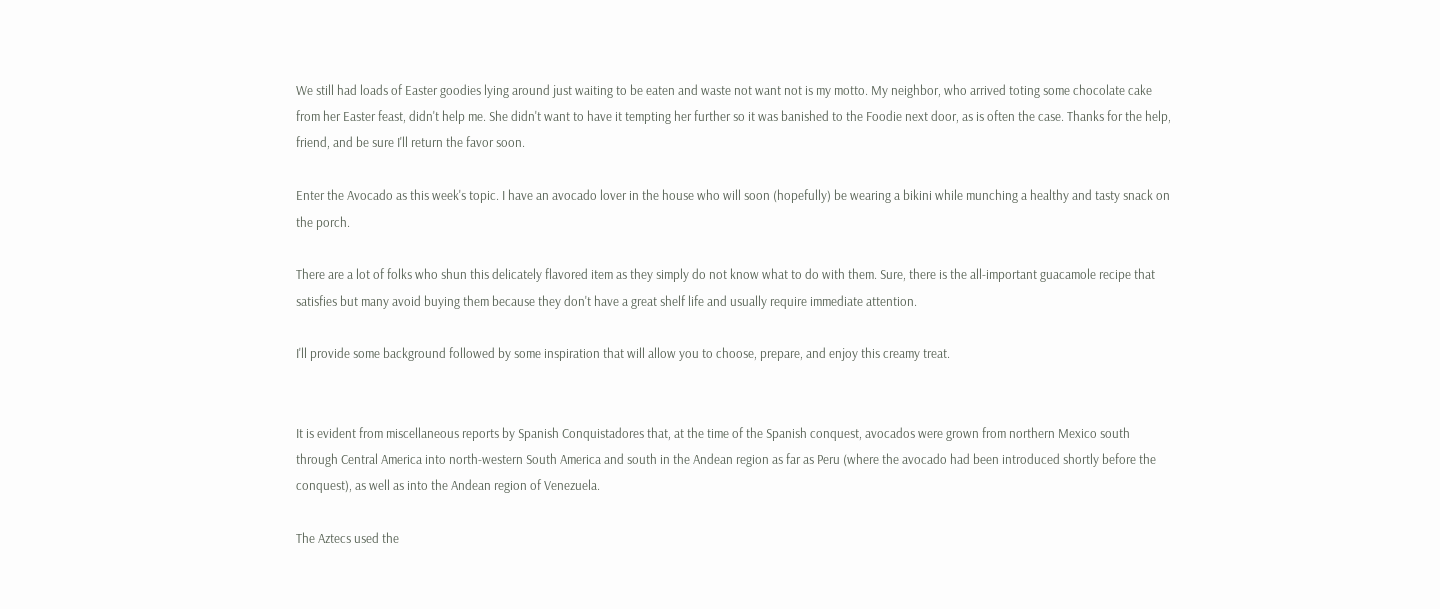We still had loads of Easter goodies lying around just waiting to be eaten and waste not want not is my motto. My neighbor, who arrived toting some chocolate cake from her Easter feast, didn't help me. She didn't want to have it tempting her further so it was banished to the Foodie next door, as is often the case. Thanks for the help, friend, and be sure I'll return the favor soon.

Enter the Avocado as this week's topic. I have an avocado lover in the house who will soon (hopefully) be wearing a bikini while munching a healthy and tasty snack on the porch.

There are a lot of folks who shun this delicately flavored item as they simply do not know what to do with them. Sure, there is the all-important guacamole recipe that satisfies but many avoid buying them because they don't have a great shelf life and usually require immediate attention.

I'll provide some background followed by some inspiration that will allow you to choose, prepare, and enjoy this creamy treat.


It is evident from miscellaneous reports by Spanish Conquistadores that, at the time of the Spanish conquest, avocados were grown from northern Mexico south through Central America into north-western South America and south in the Andean region as far as Peru (where the avocado had been introduced shortly before the conquest), as well as into the Andean region of Venezuela.

The Aztecs used the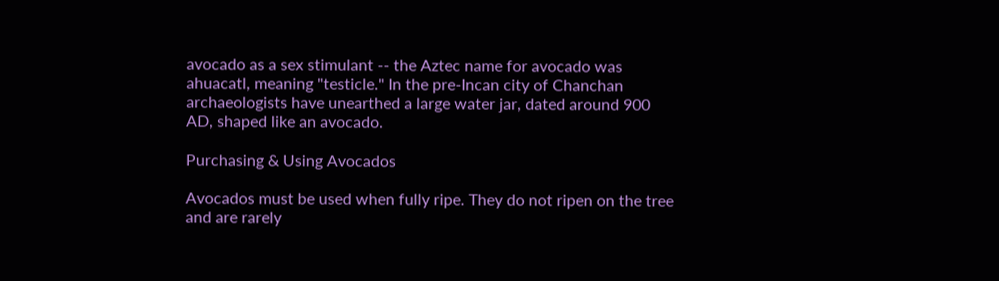avocado as a sex stimulant -- the Aztec name for avocado was ahuacatl, meaning "testicle." In the pre-Incan city of Chanchan archaeologists have unearthed a large water jar, dated around 900 AD, shaped like an avocado.

Purchasing & Using Avocados

Avocados must be used when fully ripe. They do not ripen on the tree and are rarely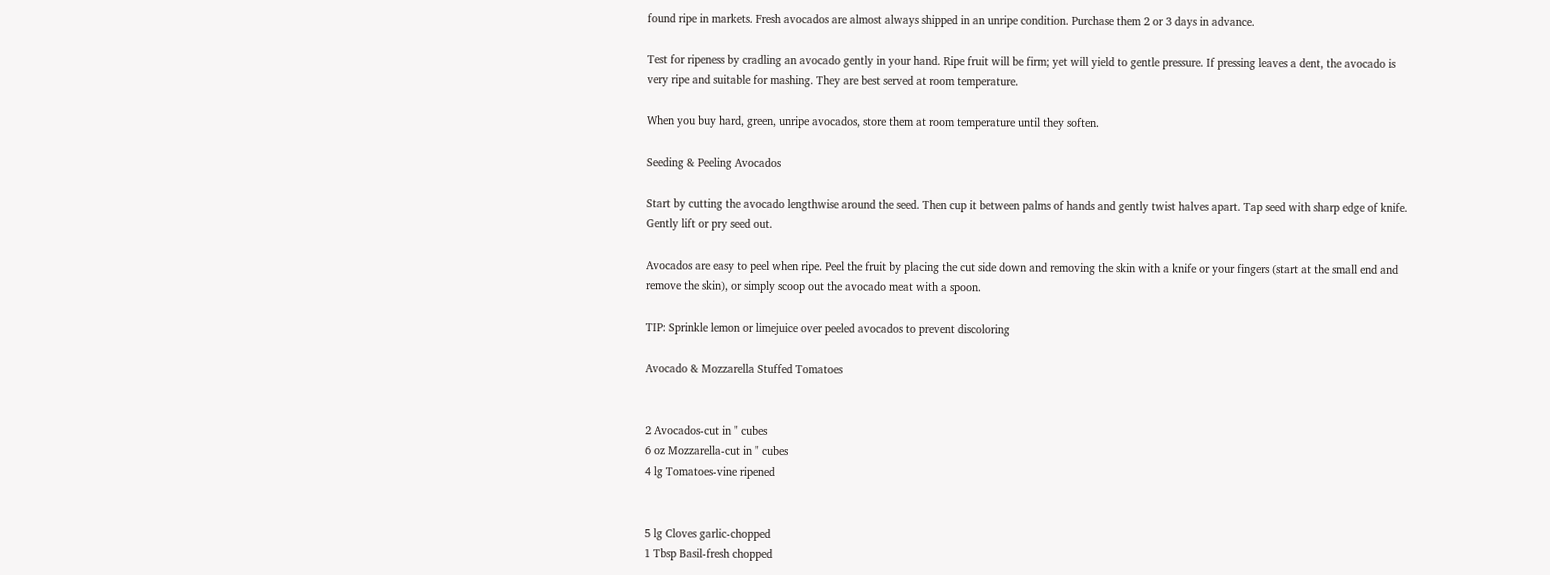found ripe in markets. Fresh avocados are almost always shipped in an unripe condition. Purchase them 2 or 3 days in advance.

Test for ripeness by cradling an avocado gently in your hand. Ripe fruit will be firm; yet will yield to gentle pressure. If pressing leaves a dent, the avocado is very ripe and suitable for mashing. They are best served at room temperature.

When you buy hard, green, unripe avocados, store them at room temperature until they soften.

Seeding & Peeling Avocados

Start by cutting the avocado lengthwise around the seed. Then cup it between palms of hands and gently twist halves apart. Tap seed with sharp edge of knife. Gently lift or pry seed out.

Avocados are easy to peel when ripe. Peel the fruit by placing the cut side down and removing the skin with a knife or your fingers (start at the small end and remove the skin), or simply scoop out the avocado meat with a spoon.

TIP: Sprinkle lemon or limejuice over peeled avocados to prevent discoloring

Avocado & Mozzarella Stuffed Tomatoes


2 Avocados-cut in " cubes
6 oz Mozzarella-cut in " cubes
4 lg Tomatoes-vine ripened


5 lg Cloves garlic-chopped
1 Tbsp Basil-fresh chopped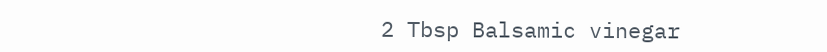2 Tbsp Balsamic vinegar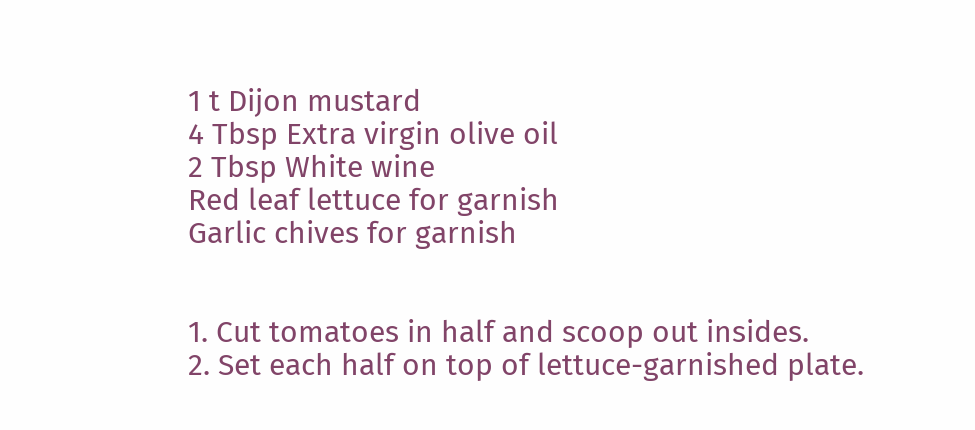1 t Dijon mustard
4 Tbsp Extra virgin olive oil
2 Tbsp White wine
Red leaf lettuce for garnish
Garlic chives for garnish


1. Cut tomatoes in half and scoop out insides.
2. Set each half on top of lettuce-garnished plate.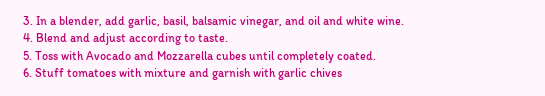3. In a blender, add garlic, basil, balsamic vinegar, and oil and white wine.
4. Blend and adjust according to taste.
5. Toss with Avocado and Mozzarella cubes until completely coated.
6. Stuff tomatoes with mixture and garnish with garlic chives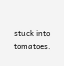stuck into tomatoes.